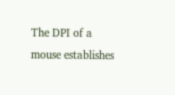The DPI of a mouse establishes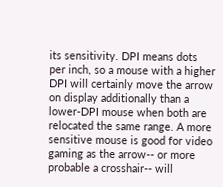its sensitivity. DPI means dots per inch, so a mouse with a higher DPI will certainly move the arrow on display additionally than a lower-DPI mouse when both are relocated the same range. A more sensitive mouse is good for video gaming as the arrow-- or more probable a crosshair-- will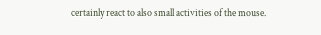certainly react to also small activities of the mouse.